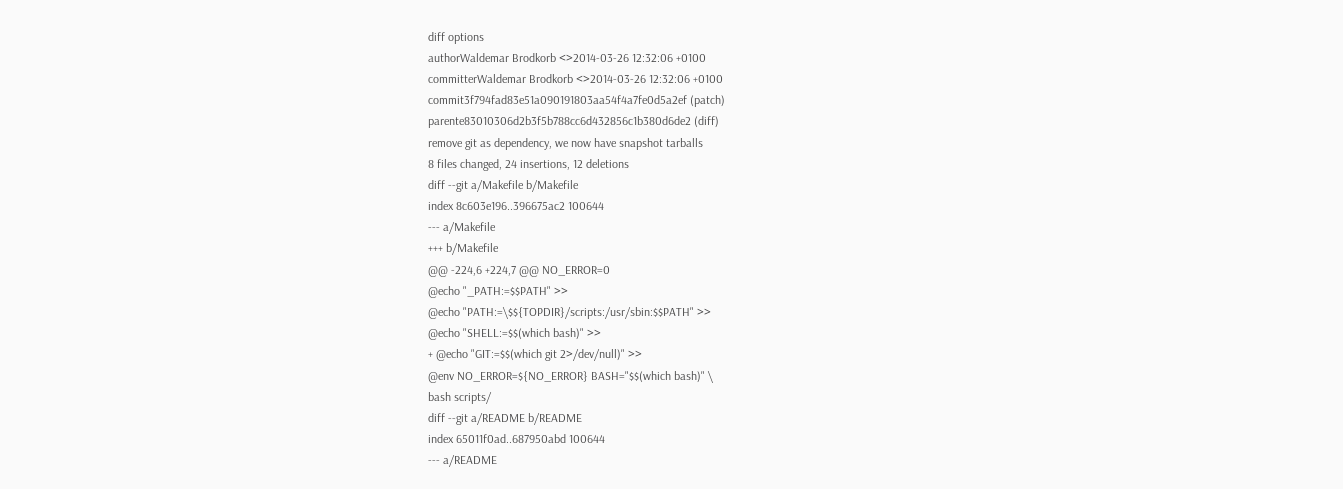diff options
authorWaldemar Brodkorb <>2014-03-26 12:32:06 +0100
committerWaldemar Brodkorb <>2014-03-26 12:32:06 +0100
commit3f794fad83e51a090191803aa54f4a7fe0d5a2ef (patch)
parente83010306d2b3f5b788cc6d432856c1b380d6de2 (diff)
remove git as dependency, we now have snapshot tarballs
8 files changed, 24 insertions, 12 deletions
diff --git a/Makefile b/Makefile
index 8c603e196..396675ac2 100644
--- a/Makefile
+++ b/Makefile
@@ -224,6 +224,7 @@ NO_ERROR=0
@echo "_PATH:=$$PATH" >>
@echo "PATH:=\$${TOPDIR}/scripts:/usr/sbin:$$PATH" >>
@echo "SHELL:=$$(which bash)" >>
+ @echo "GIT:=$$(which git 2>/dev/null)" >>
@env NO_ERROR=${NO_ERROR} BASH="$$(which bash)" \
bash scripts/
diff --git a/README b/README
index 65011f0ad..687950abd 100644
--- a/README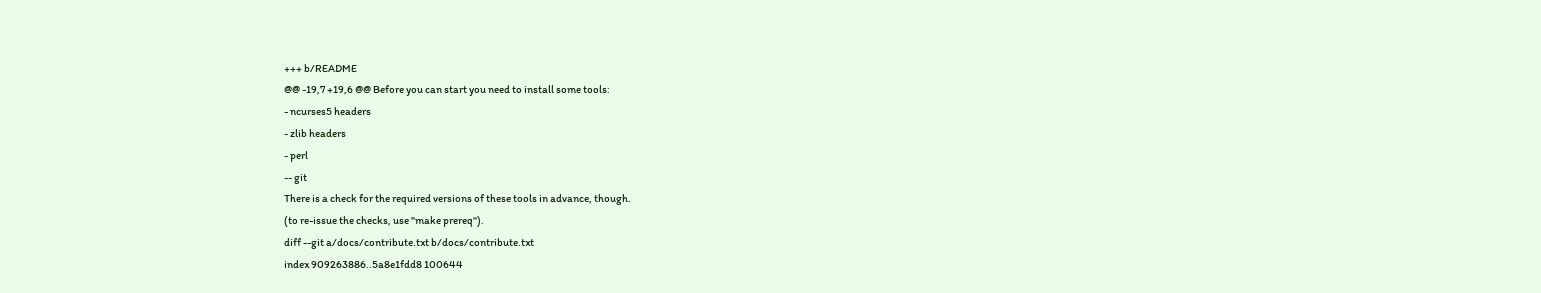+++ b/README
@@ -19,7 +19,6 @@ Before you can start you need to install some tools:
- ncurses5 headers
- zlib headers
- perl
-- git
There is a check for the required versions of these tools in advance, though.
(to re-issue the checks, use "make prereq").
diff --git a/docs/contribute.txt b/docs/contribute.txt
index 909263886..5a8e1fdd8 100644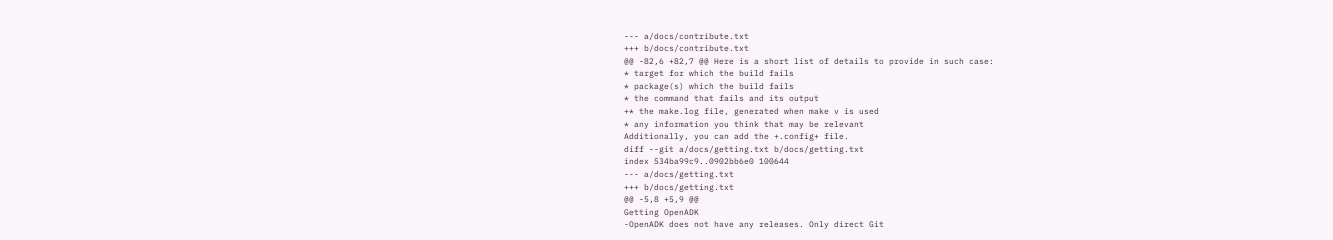--- a/docs/contribute.txt
+++ b/docs/contribute.txt
@@ -82,6 +82,7 @@ Here is a short list of details to provide in such case:
* target for which the build fails
* package(s) which the build fails
* the command that fails and its output
+* the make.log file, generated when make v is used
* any information you think that may be relevant
Additionally, you can add the +.config+ file.
diff --git a/docs/getting.txt b/docs/getting.txt
index 534ba99c9..0902bb6e0 100644
--- a/docs/getting.txt
+++ b/docs/getting.txt
@@ -5,8 +5,9 @@
Getting OpenADK
-OpenADK does not have any releases. Only direct Git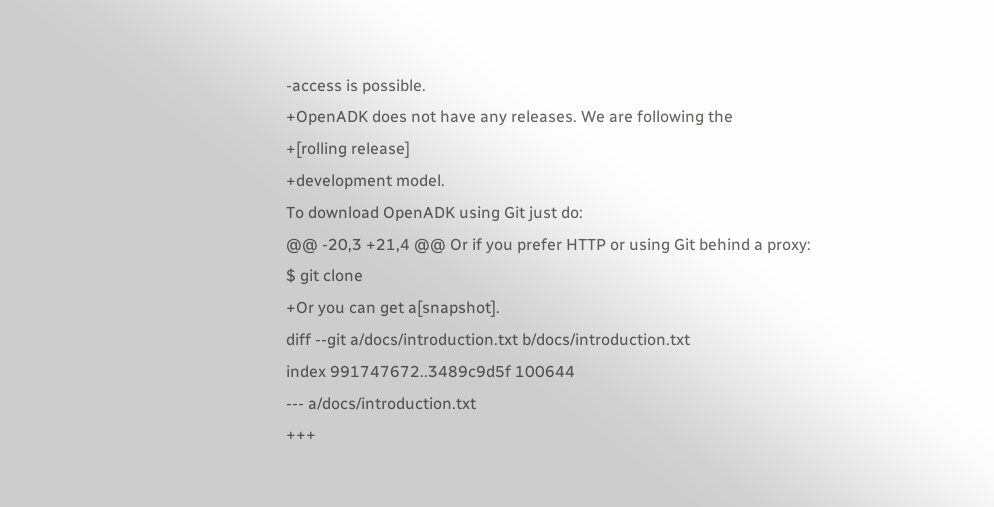-access is possible.
+OpenADK does not have any releases. We are following the
+[rolling release]
+development model.
To download OpenADK using Git just do:
@@ -20,3 +21,4 @@ Or if you prefer HTTP or using Git behind a proxy:
$ git clone
+Or you can get a[snapshot].
diff --git a/docs/introduction.txt b/docs/introduction.txt
index 991747672..3489c9d5f 100644
--- a/docs/introduction.txt
+++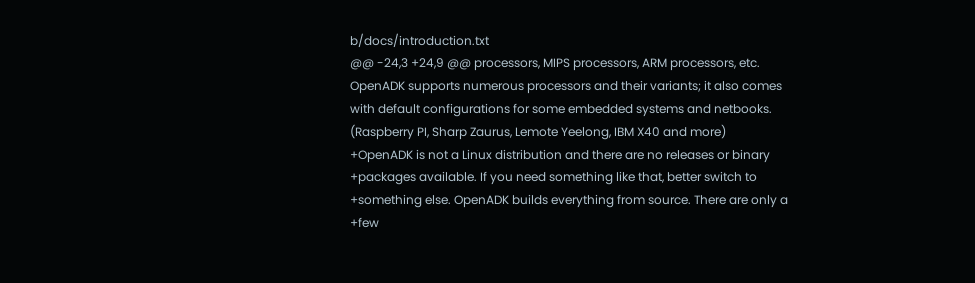b/docs/introduction.txt
@@ -24,3 +24,9 @@ processors, MIPS processors, ARM processors, etc.
OpenADK supports numerous processors and their variants; it also comes
with default configurations for some embedded systems and netbooks.
(Raspberry PI, Sharp Zaurus, Lemote Yeelong, IBM X40 and more)
+OpenADK is not a Linux distribution and there are no releases or binary
+packages available. If you need something like that, better switch to
+something else. OpenADK builds everything from source. There are only a
+few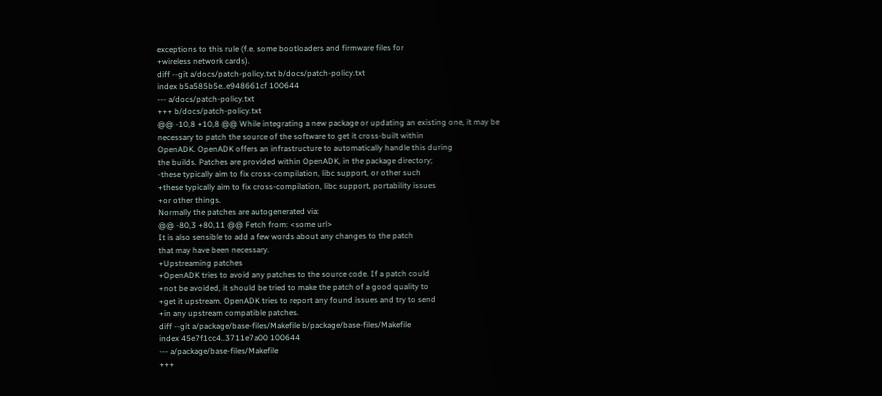exceptions to this rule (f.e. some bootloaders and firmware files for
+wireless network cards).
diff --git a/docs/patch-policy.txt b/docs/patch-policy.txt
index b5a585b5e..e948661cf 100644
--- a/docs/patch-policy.txt
+++ b/docs/patch-policy.txt
@@ -10,8 +10,8 @@ While integrating a new package or updating an existing one, it may be
necessary to patch the source of the software to get it cross-built within
OpenADK. OpenADK offers an infrastructure to automatically handle this during
the builds. Patches are provided within OpenADK, in the package directory;
-these typically aim to fix cross-compilation, libc support, or other such
+these typically aim to fix cross-compilation, libc support, portability issues
+or other things.
Normally the patches are autogenerated via:
@@ -80,3 +80,11 @@ Fetch from: <some url>
It is also sensible to add a few words about any changes to the patch
that may have been necessary.
+Upstreaming patches
+OpenADK tries to avoid any patches to the source code. If a patch could
+not be avoided, it should be tried to make the patch of a good quality to
+get it upstream. OpenADK tries to report any found issues and try to send
+in any upstream compatible patches.
diff --git a/package/base-files/Makefile b/package/base-files/Makefile
index 45e7f1cc4..3711e7a00 100644
--- a/package/base-files/Makefile
+++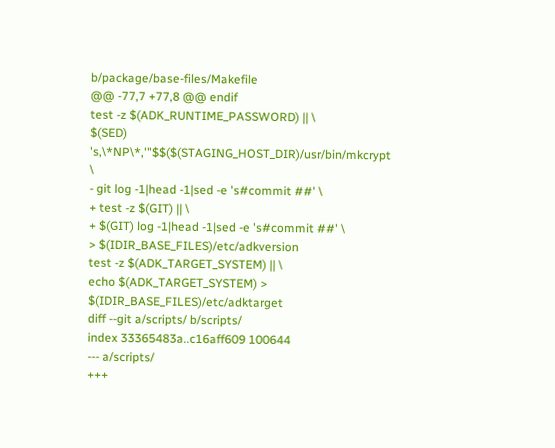b/package/base-files/Makefile
@@ -77,7 +77,8 @@ endif
test -z $(ADK_RUNTIME_PASSWORD) || \
$(SED) 's,\*NP\*,'"$$($(STAGING_HOST_DIR)/usr/bin/mkcrypt \
- git log -1|head -1|sed -e 's#commit ##' \
+ test -z $(GIT) || \
+ $(GIT) log -1|head -1|sed -e 's#commit ##' \
> $(IDIR_BASE_FILES)/etc/adkversion
test -z $(ADK_TARGET_SYSTEM) || \
echo $(ADK_TARGET_SYSTEM) > $(IDIR_BASE_FILES)/etc/adktarget
diff --git a/scripts/ b/scripts/
index 33365483a..c16aff609 100644
--- a/scripts/
+++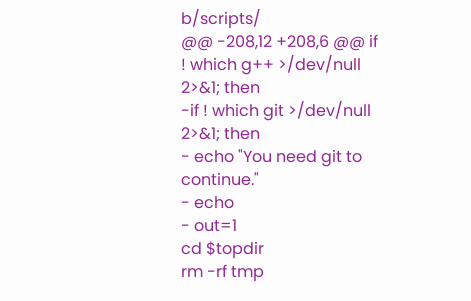b/scripts/
@@ -208,12 +208,6 @@ if ! which g++ >/dev/null 2>&1; then
-if ! which git >/dev/null 2>&1; then
- echo "You need git to continue."
- echo
- out=1
cd $topdir
rm -rf tmp